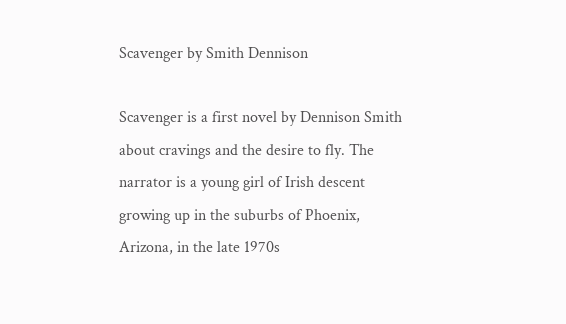Scavenger by Smith Dennison

Scavenger is a first novel by Dennison Smith about cravings and the desire to fly. The narrator is a young girl of Irish descent growing up in the suburbs of Phoenix, Arizona, in the late 1970s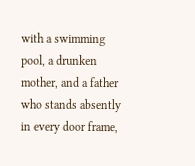with a swimming pool, a drunken mother, and a father who stands absently in every door frame,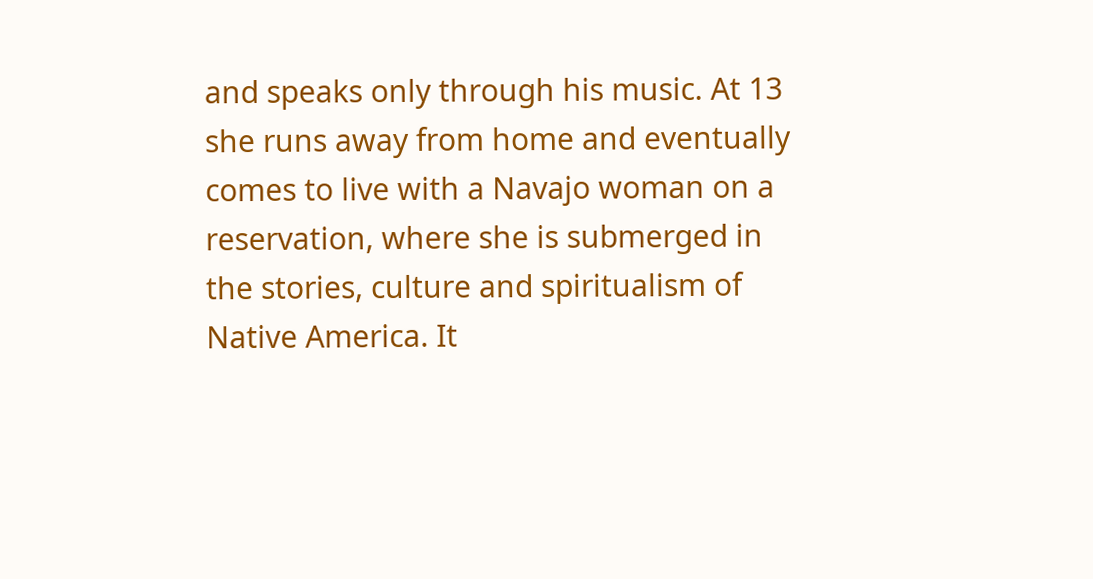and speaks only through his music. At 13 she runs away from home and eventually comes to live with a Navajo woman on a reservation, where she is submerged in the stories, culture and spiritualism of Native America. It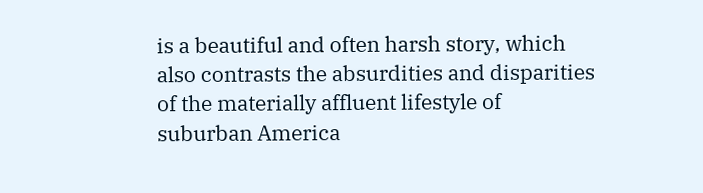is a beautiful and often harsh story, which also contrasts the absurdities and disparities of the materially affluent lifestyle of suburban America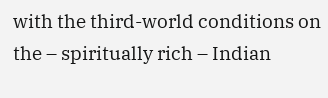with the third-world conditions on the – spiritually rich – Indian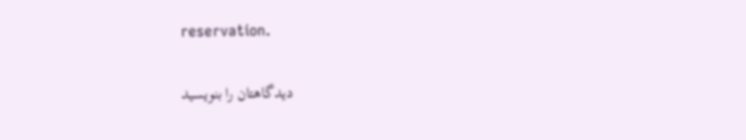reservation.

دیدگاهتان را بنویسید